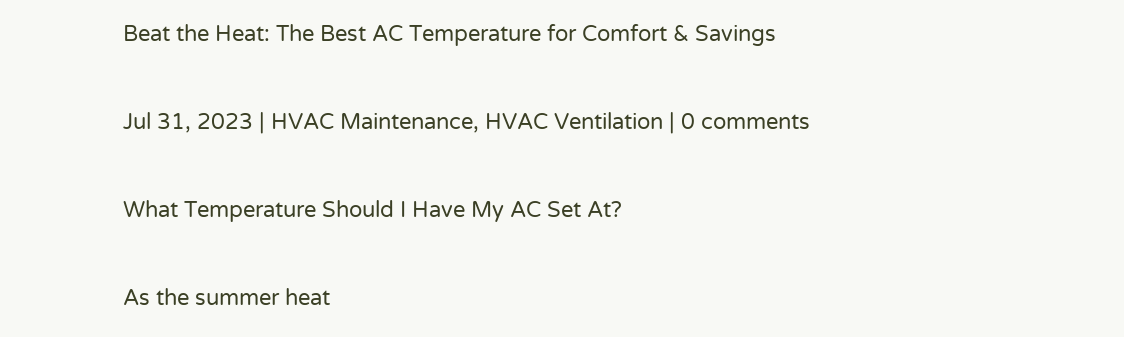Beat the Heat: The Best AC Temperature for Comfort & Savings

Jul 31, 2023 | HVAC Maintenance, HVAC Ventilation | 0 comments

What Temperature Should I Have My AC Set At?

As the summer heat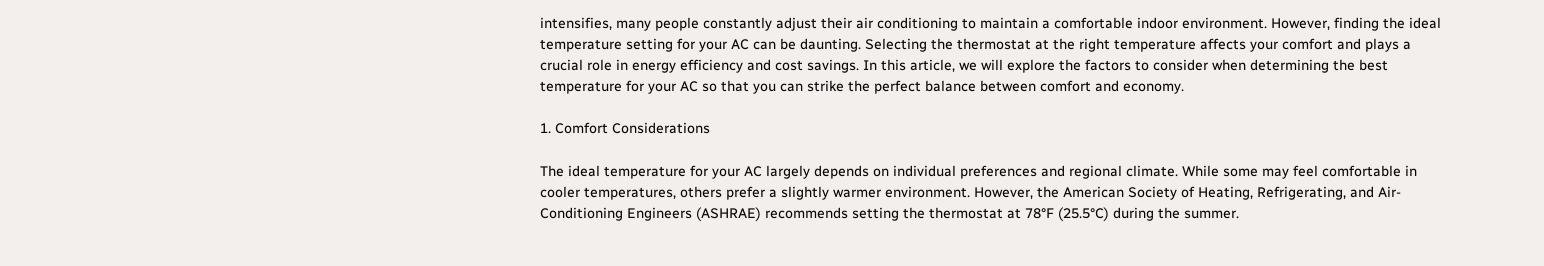intensifies, many people constantly adjust their air conditioning to maintain a comfortable indoor environment. However, finding the ideal temperature setting for your AC can be daunting. Selecting the thermostat at the right temperature affects your comfort and plays a crucial role in energy efficiency and cost savings. In this article, we will explore the factors to consider when determining the best temperature for your AC so that you can strike the perfect balance between comfort and economy.

1. Comfort Considerations

The ideal temperature for your AC largely depends on individual preferences and regional climate. While some may feel comfortable in cooler temperatures, others prefer a slightly warmer environment. However, the American Society of Heating, Refrigerating, and Air-Conditioning Engineers (ASHRAE) recommends setting the thermostat at 78°F (25.5°C) during the summer.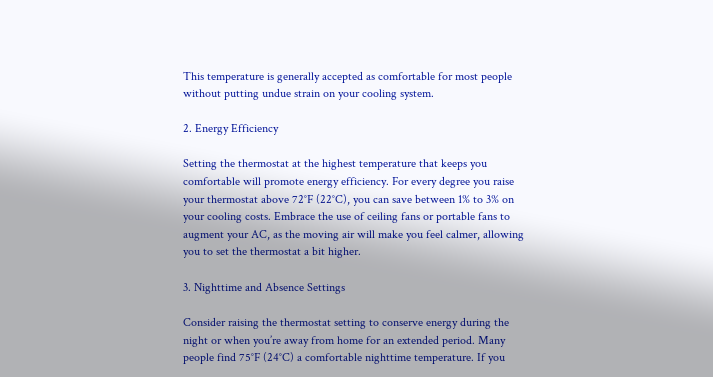This temperature is generally accepted as comfortable for most people without putting undue strain on your cooling system.

2. Energy Efficiency

Setting the thermostat at the highest temperature that keeps you comfortable will promote energy efficiency. For every degree you raise your thermostat above 72°F (22°C), you can save between 1% to 3% on your cooling costs. Embrace the use of ceiling fans or portable fans to augment your AC, as the moving air will make you feel calmer, allowing you to set the thermostat a bit higher.

3. Nighttime and Absence Settings

Consider raising the thermostat setting to conserve energy during the night or when you’re away from home for an extended period. Many people find 75°F (24°C) a comfortable nighttime temperature. If you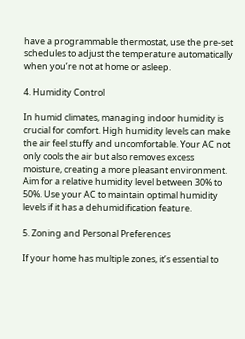have a programmable thermostat, use the pre-set schedules to adjust the temperature automatically when you’re not at home or asleep.

4. Humidity Control

In humid climates, managing indoor humidity is crucial for comfort. High humidity levels can make the air feel stuffy and uncomfortable. Your AC not only cools the air but also removes excess moisture, creating a more pleasant environment. Aim for a relative humidity level between 30% to 50%. Use your AC to maintain optimal humidity levels if it has a dehumidification feature.

5. Zoning and Personal Preferences

If your home has multiple zones, it’s essential to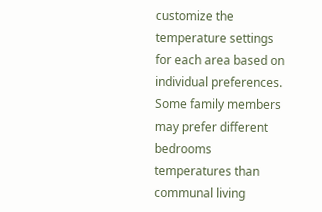customize the temperature settings for each area based on individual preferences. Some family members may prefer different bedrooms temperatures than communal living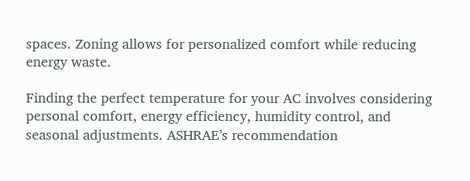spaces. Zoning allows for personalized comfort while reducing energy waste.

Finding the perfect temperature for your AC involves considering personal comfort, energy efficiency, humidity control, and seasonal adjustments. ASHRAE’s recommendation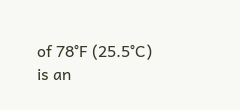of 78°F (25.5°C) is an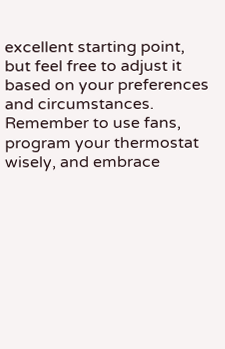excellent starting point, but feel free to adjust it based on your preferences and circumstances. Remember to use fans, program your thermostat wisely, and embrace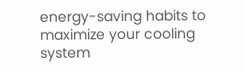energy-saving habits to maximize your cooling system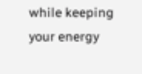while keeping your energy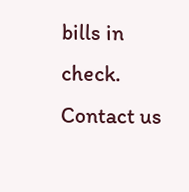bills in check. Contact us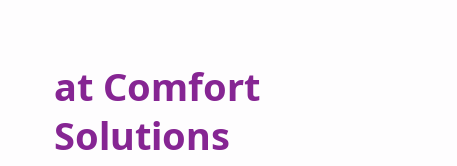at Comfort Solutions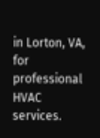in Lorton, VA, for professional HVAC services.